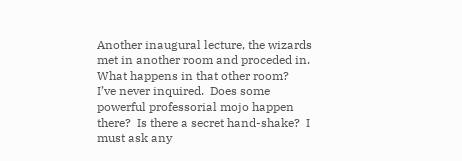Another inaugural lecture, the wizards met in another room and proceded in.  What happens in that other room?  I’ve never inquired.  Does some powerful professorial mojo happen there?  Is there a secret hand-shake?  I must ask any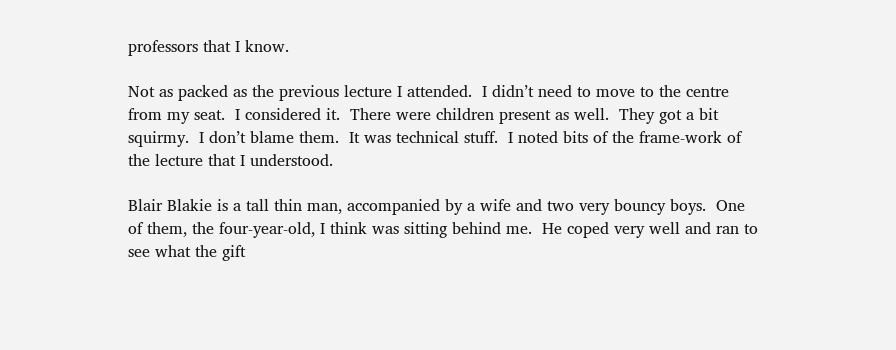professors that I know.

Not as packed as the previous lecture I attended.  I didn’t need to move to the centre from my seat.  I considered it.  There were children present as well.  They got a bit squirmy.  I don’t blame them.  It was technical stuff.  I noted bits of the frame-work of the lecture that I understood.

Blair Blakie is a tall thin man, accompanied by a wife and two very bouncy boys.  One of them, the four-year-old, I think was sitting behind me.  He coped very well and ran to see what the gift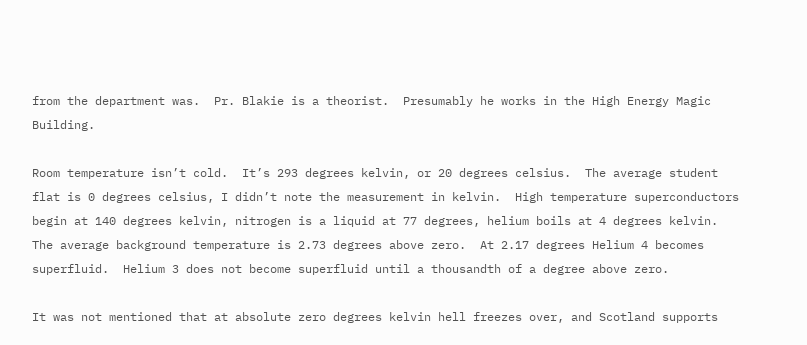from the department was.  Pr. Blakie is a theorist.  Presumably he works in the High Energy Magic Building.

Room temperature isn’t cold.  It’s 293 degrees kelvin, or 20 degrees celsius.  The average student flat is 0 degrees celsius, I didn’t note the measurement in kelvin.  High temperature superconductors begin at 140 degrees kelvin, nitrogen is a liquid at 77 degrees, helium boils at 4 degrees kelvin.  The average background temperature is 2.73 degrees above zero.  At 2.17 degrees Helium 4 becomes superfluid.  Helium 3 does not become superfluid until a thousandth of a degree above zero.

It was not mentioned that at absolute zero degrees kelvin hell freezes over, and Scotland supports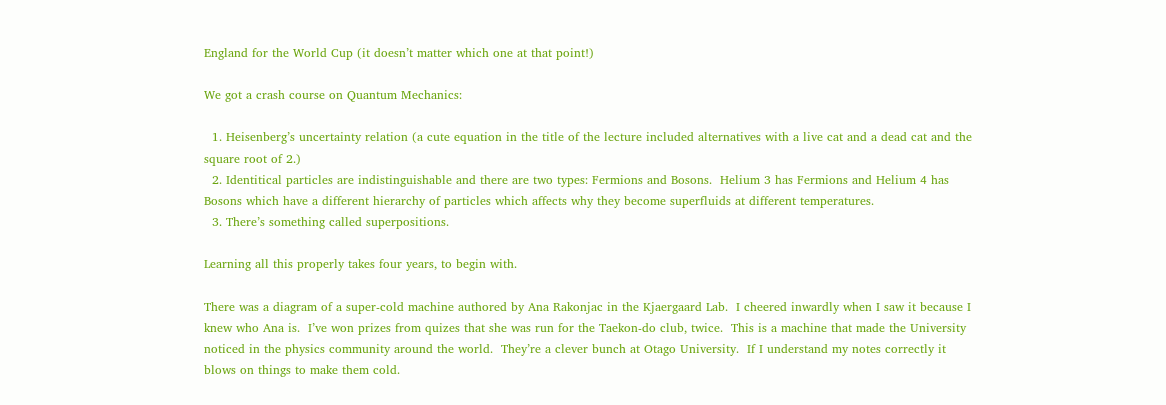England for the World Cup (it doesn’t matter which one at that point!)

We got a crash course on Quantum Mechanics:

  1. Heisenberg’s uncertainty relation (a cute equation in the title of the lecture included alternatives with a live cat and a dead cat and the square root of 2.)
  2. Identitical particles are indistinguishable and there are two types: Fermions and Bosons.  Helium 3 has Fermions and Helium 4 has Bosons which have a different hierarchy of particles which affects why they become superfluids at different temperatures.
  3. There’s something called superpositions.

Learning all this properly takes four years, to begin with.

There was a diagram of a super-cold machine authored by Ana Rakonjac in the Kjaergaard Lab.  I cheered inwardly when I saw it because I knew who Ana is.  I’ve won prizes from quizes that she was run for the Taekon-do club, twice.  This is a machine that made the University noticed in the physics community around the world.  They’re a clever bunch at Otago University.  If I understand my notes correctly it blows on things to make them cold.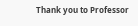Thank you to Professor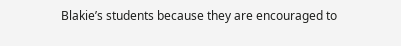Blakie’s students because they are encouraged to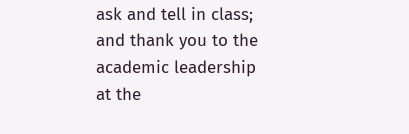ask and tell in class; and thank you to the academic leadership at the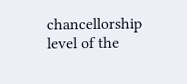chancellorship level of the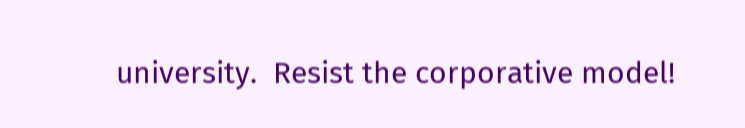university.  Resist the corporative model!